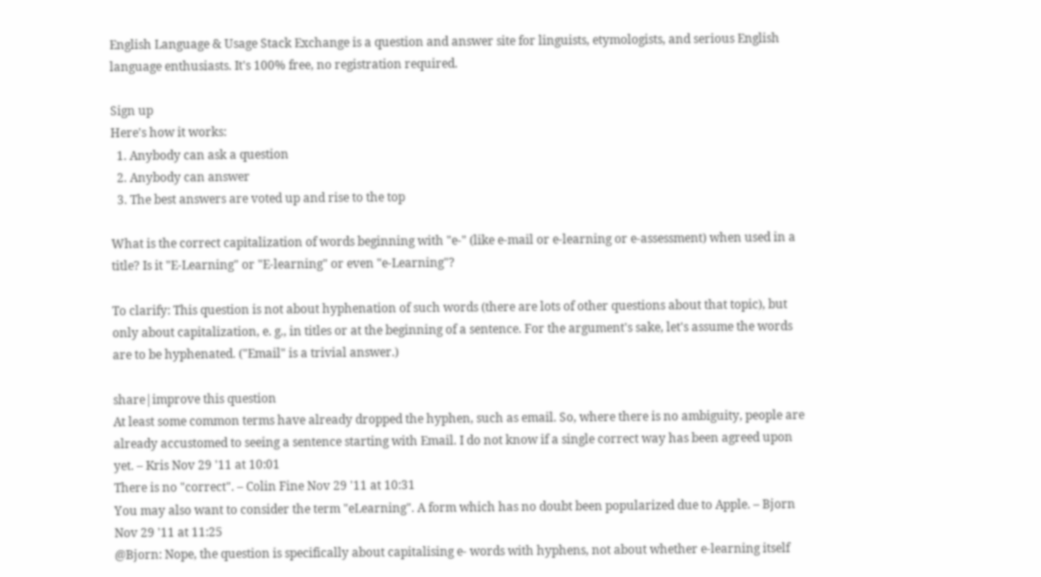English Language & Usage Stack Exchange is a question and answer site for linguists, etymologists, and serious English language enthusiasts. It's 100% free, no registration required.

Sign up
Here's how it works:
  1. Anybody can ask a question
  2. Anybody can answer
  3. The best answers are voted up and rise to the top

What is the correct capitalization of words beginning with "e-" (like e-mail or e-learning or e-assessment) when used in a title? Is it "E-Learning" or "E-learning" or even "e-Learning"?

To clarify: This question is not about hyphenation of such words (there are lots of other questions about that topic), but only about capitalization, e. g., in titles or at the beginning of a sentence. For the argument's sake, let's assume the words are to be hyphenated. ("Email" is a trivial answer.)

share|improve this question
At least some common terms have already dropped the hyphen, such as email. So, where there is no ambiguity, people are already accustomed to seeing a sentence starting with Email. I do not know if a single correct way has been agreed upon yet. – Kris Nov 29 '11 at 10:01
There is no "correct". – Colin Fine Nov 29 '11 at 10:31
You may also want to consider the term "eLearning". A form which has no doubt been popularized due to Apple. – Bjorn Nov 29 '11 at 11:25
@Bjorn: Nope, the question is specifically about capitalising e- words with hyphens, not about whether e-learning itself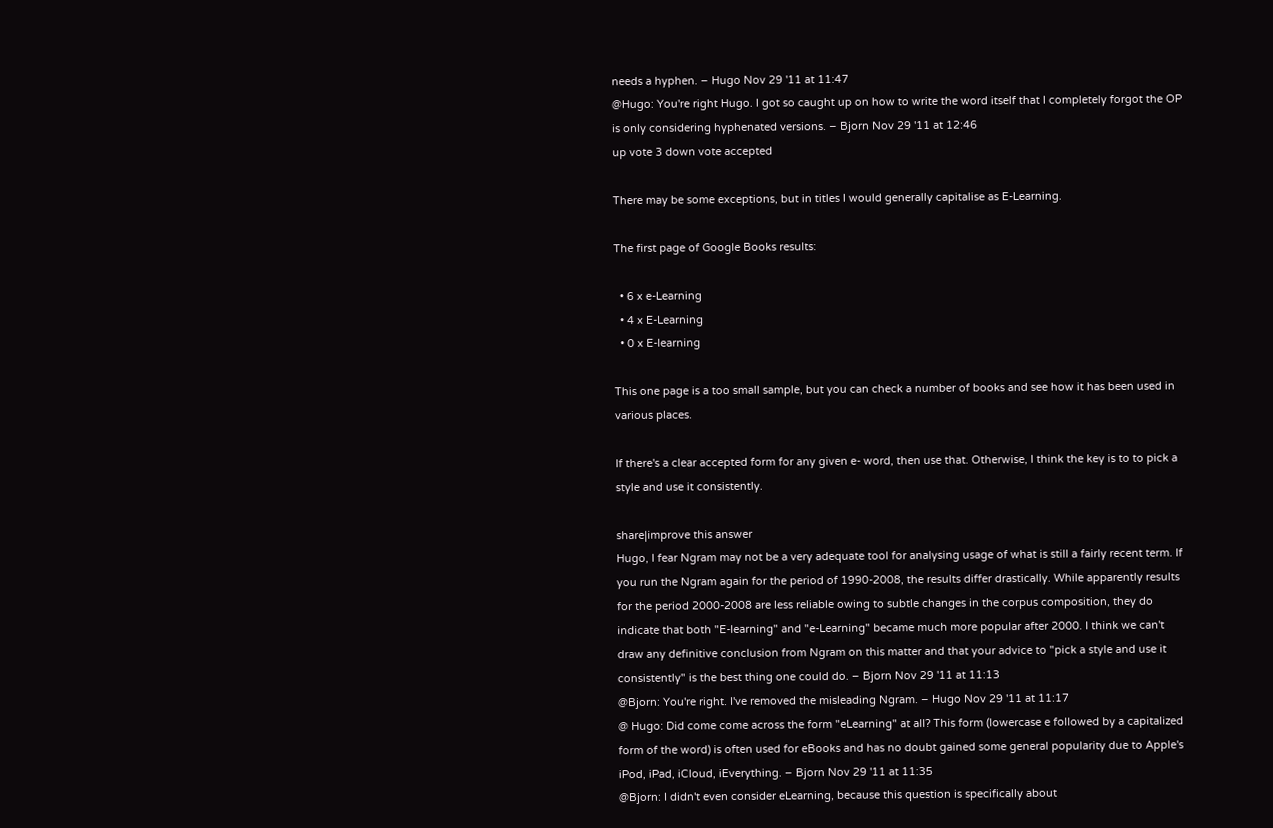needs a hyphen. – Hugo Nov 29 '11 at 11:47
@Hugo: You're right Hugo. I got so caught up on how to write the word itself that I completely forgot the OP is only considering hyphenated versions. – Bjorn Nov 29 '11 at 12:46
up vote 3 down vote accepted

There may be some exceptions, but in titles I would generally capitalise as E-Learning.

The first page of Google Books results:

  • 6 x e-Learning
  • 4 x E-Learning
  • 0 x E-learning

This one page is a too small sample, but you can check a number of books and see how it has been used in various places.

If there's a clear accepted form for any given e- word, then use that. Otherwise, I think the key is to to pick a style and use it consistently.

share|improve this answer
Hugo, I fear Ngram may not be a very adequate tool for analysing usage of what is still a fairly recent term. If you run the Ngram again for the period of 1990-2008, the results differ drastically. While apparently results for the period 2000-2008 are less reliable owing to subtle changes in the corpus composition, they do indicate that both "E-learning" and "e-Learning" became much more popular after 2000. I think we can't draw any definitive conclusion from Ngram on this matter and that your advice to "pick a style and use it consistently" is the best thing one could do. – Bjorn Nov 29 '11 at 11:13
@Bjorn: You're right. I've removed the misleading Ngram. – Hugo Nov 29 '11 at 11:17
@ Hugo: Did come come across the form "eLearning" at all? This form (lowercase e followed by a capitalized form of the word) is often used for eBooks and has no doubt gained some general popularity due to Apple's iPod, iPad, iCloud, iEverything. – Bjorn Nov 29 '11 at 11:35
@Bjorn: I didn't even consider eLearning, because this question is specifically about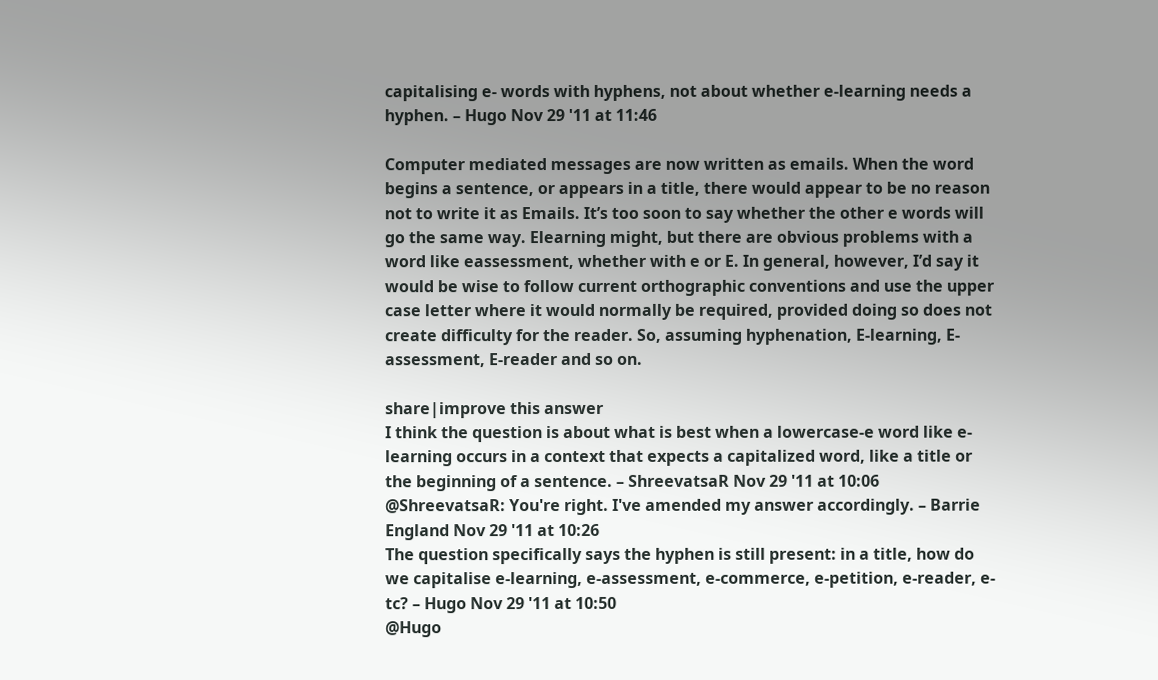capitalising e- words with hyphens, not about whether e-learning needs a hyphen. – Hugo Nov 29 '11 at 11:46

Computer mediated messages are now written as emails. When the word begins a sentence, or appears in a title, there would appear to be no reason not to write it as Emails. It’s too soon to say whether the other e words will go the same way. Elearning might, but there are obvious problems with a word like eassessment, whether with e or E. In general, however, I’d say it would be wise to follow current orthographic conventions and use the upper case letter where it would normally be required, provided doing so does not create difficulty for the reader. So, assuming hyphenation, E-learning, E-assessment, E-reader and so on.

share|improve this answer
I think the question is about what is best when a lowercase-e word like e-learning occurs in a context that expects a capitalized word, like a title or the beginning of a sentence. – ShreevatsaR Nov 29 '11 at 10:06
@ShreevatsaR: You're right. I've amended my answer accordingly. – Barrie England Nov 29 '11 at 10:26
The question specifically says the hyphen is still present: in a title, how do we capitalise e-learning, e-assessment, e-commerce, e-petition, e-reader, e-tc? – Hugo Nov 29 '11 at 10:50
@Hugo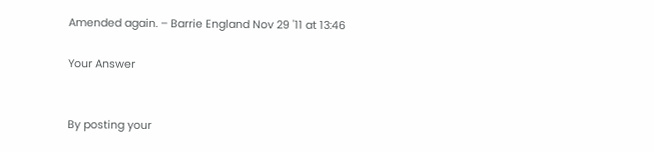Amended again. – Barrie England Nov 29 '11 at 13:46

Your Answer


By posting your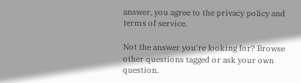answer, you agree to the privacy policy and terms of service.

Not the answer you're looking for? Browse other questions tagged or ask your own question.